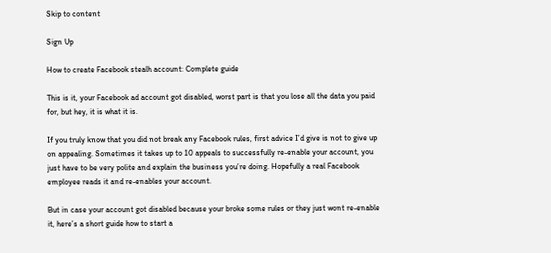Skip to content

Sign Up

How to create Facebook stealh account: Complete guide

This is it, your Facebook ad account got disabled, worst part is that you lose all the data you paid for, but hey, it is what it is.

If you truly know that you did not break any Facebook rules, first advice I’d give is not to give up on appealing. Sometimes it takes up to 10 appeals to successfully re-enable your account, you just have to be very polite and explain the business you’re doing. Hopefully a real Facebook employee reads it and re-enables your account.

But in case your account got disabled because your broke some rules or they just wont re-enable it, here’s a short guide how to start a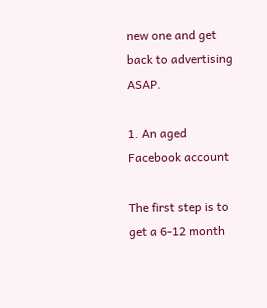new one and get back to advertising ASAP.

1. An aged Facebook account

The first step is to get a 6-12 month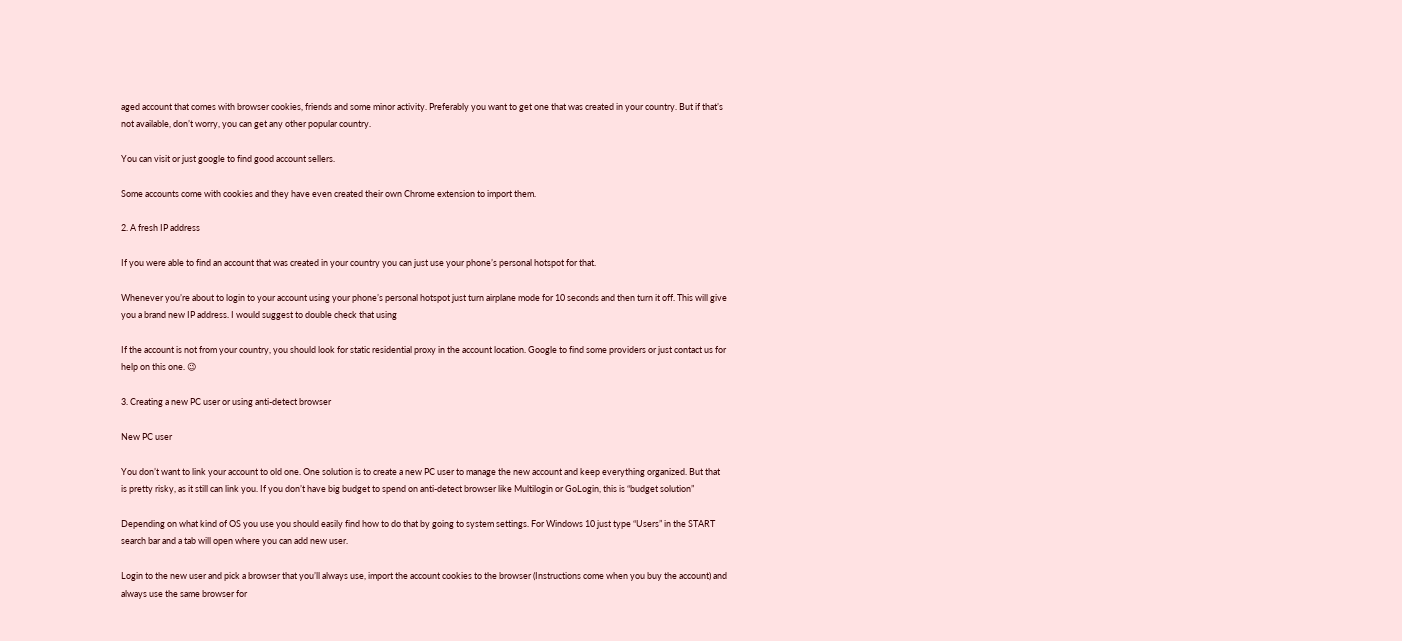aged account that comes with browser cookies, friends and some minor activity. Preferably you want to get one that was created in your country. But if that’s not available, don’t worry, you can get any other popular country.

You can visit or just google to find good account sellers.

Some accounts come with cookies and they have even created their own Chrome extension to import them.

2. A fresh IP address

If you were able to find an account that was created in your country you can just use your phone’s personal hotspot for that.

Whenever you’re about to login to your account using your phone’s personal hotspot just turn airplane mode for 10 seconds and then turn it off. This will give you a brand new IP address. I would suggest to double check that using

If the account is not from your country, you should look for static residential proxy in the account location. Google to find some providers or just contact us for help on this one. 😉

3. Creating a new PC user or using anti-detect browser

New PC user

You don’t want to link your account to old one. One solution is to create a new PC user to manage the new account and keep everything organized. But that is pretty risky, as it still can link you. If you don’t have big budget to spend on anti-detect browser like Multilogin or GoLogin, this is “budget solution”

Depending on what kind of OS you use you should easily find how to do that by going to system settings. For Windows 10 just type “Users” in the START search bar and a tab will open where you can add new user.

Login to the new user and pick a browser that you’ll always use, import the account cookies to the browser (Instructions come when you buy the account) and always use the same browser for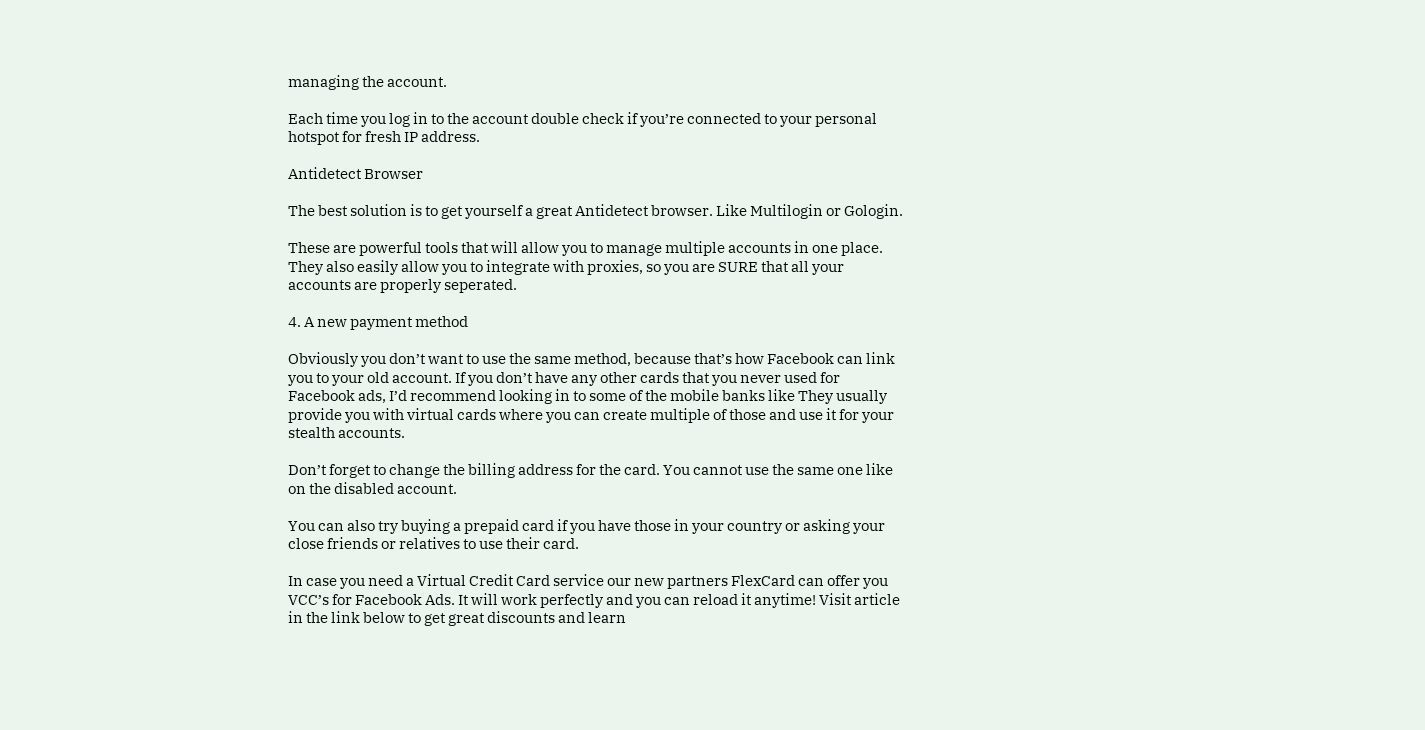managing the account.

Each time you log in to the account double check if you’re connected to your personal hotspot for fresh IP address.

Antidetect Browser

The best solution is to get yourself a great Antidetect browser. Like Multilogin or Gologin.

These are powerful tools that will allow you to manage multiple accounts in one place. They also easily allow you to integrate with proxies, so you are SURE that all your accounts are properly seperated.

4. A new payment method

Obviously you don’t want to use the same method, because that’s how Facebook can link you to your old account. If you don’t have any other cards that you never used for Facebook ads, I’d recommend looking in to some of the mobile banks like They usually provide you with virtual cards where you can create multiple of those and use it for your stealth accounts.

Don’t forget to change the billing address for the card. You cannot use the same one like on the disabled account.

You can also try buying a prepaid card if you have those in your country or asking your close friends or relatives to use their card.

In case you need a Virtual Credit Card service our new partners FlexCard can offer you VCC’s for Facebook Ads. It will work perfectly and you can reload it anytime! Visit article in the link below to get great discounts and learn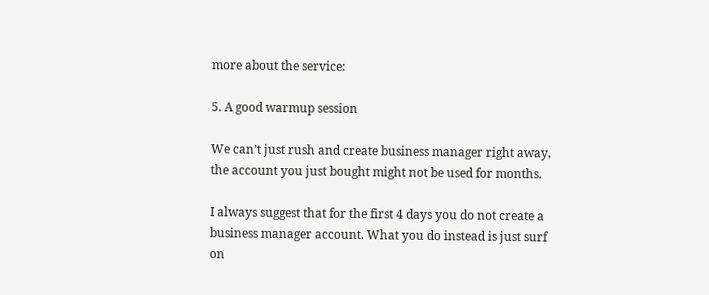more about the service:

5. A good warmup session

We can’t just rush and create business manager right away, the account you just bought might not be used for months.

I always suggest that for the first 4 days you do not create a business manager account. What you do instead is just surf on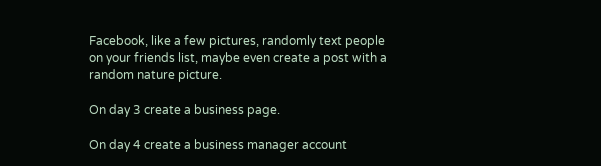Facebook, like a few pictures, randomly text people on your friends list, maybe even create a post with a random nature picture.

On day 3 create a business page.

On day 4 create a business manager account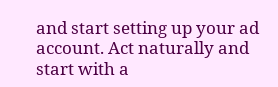and start setting up your ad account. Act naturally and start with a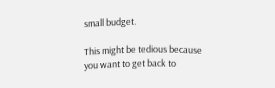small budget.

This might be tedious because you want to get back to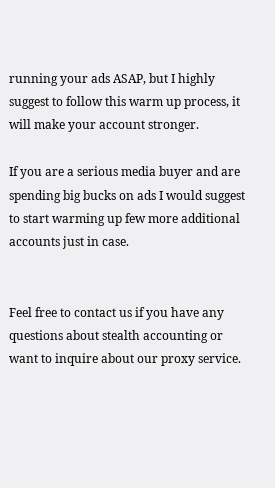running your ads ASAP, but I highly suggest to follow this warm up process, it will make your account stronger.

If you are a serious media buyer and are spending big bucks on ads I would suggest to start warming up few more additional accounts just in case.


Feel free to contact us if you have any questions about stealth accounting or want to inquire about our proxy service.